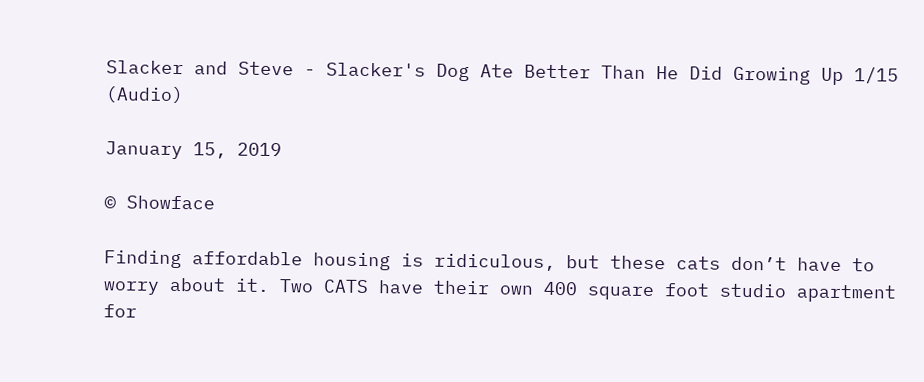Slacker and Steve - Slacker's Dog Ate Better Than He Did Growing Up 1/15 (Audio)

January 15, 2019

© Showface

Finding affordable housing is ridiculous, but these cats don’t have to worry about it. Two CATS have their own 400 square foot studio apartment for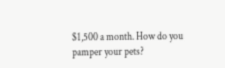$1,500 a month. How do you pamper your pets?